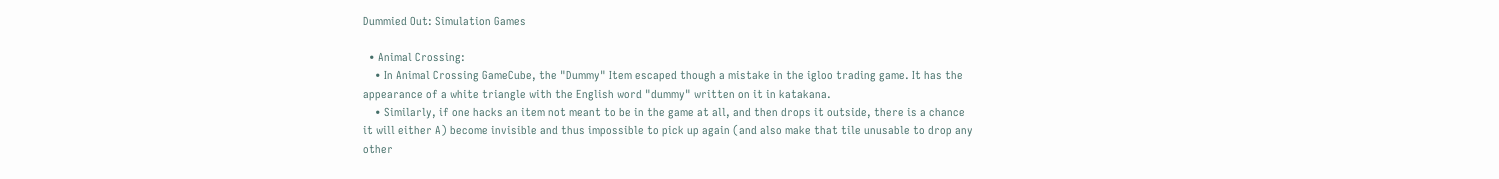Dummied Out: Simulation Games

  • Animal Crossing:
    • In Animal Crossing GameCube, the "Dummy" Item escaped though a mistake in the igloo trading game. It has the appearance of a white triangle with the English word "dummy" written on it in katakana.
    • Similarly, if one hacks an item not meant to be in the game at all, and then drops it outside, there is a chance it will either A) become invisible and thus impossible to pick up again (and also make that tile unusable to drop any other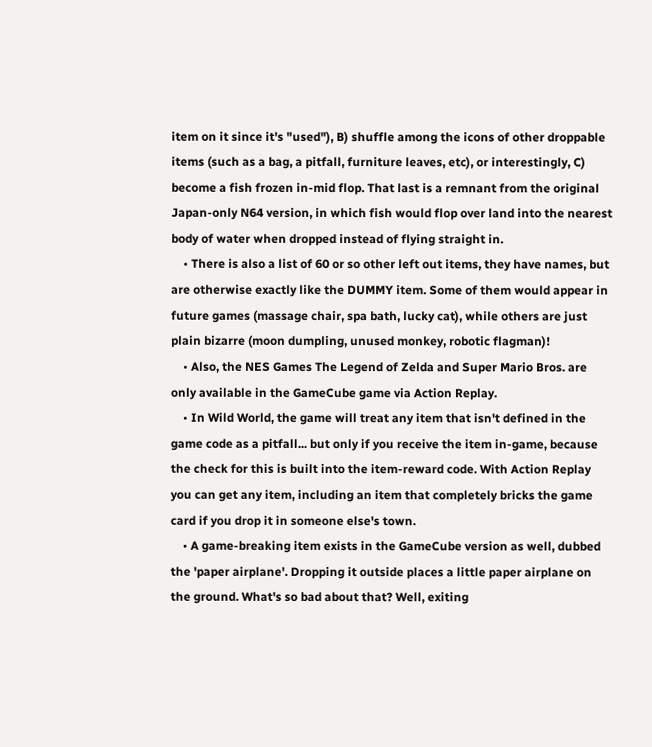item on it since it's "used"), B) shuffle among the icons of other droppable items (such as a bag, a pitfall, furniture leaves, etc), or interestingly, C) become a fish frozen in-mid flop. That last is a remnant from the original Japan-only N64 version, in which fish would flop over land into the nearest body of water when dropped instead of flying straight in.
    • There is also a list of 60 or so other left out items, they have names, but are otherwise exactly like the DUMMY item. Some of them would appear in future games (massage chair, spa bath, lucky cat), while others are just plain bizarre (moon dumpling, unused monkey, robotic flagman)!
    • Also, the NES Games The Legend of Zelda and Super Mario Bros. are only available in the GameCube game via Action Replay.
    • In Wild World, the game will treat any item that isn't defined in the game code as a pitfall... but only if you receive the item in-game, because the check for this is built into the item-reward code. With Action Replay you can get any item, including an item that completely bricks the game card if you drop it in someone else's town.
    • A game-breaking item exists in the GameCube version as well, dubbed the 'paper airplane'. Dropping it outside places a little paper airplane on the ground. What's so bad about that? Well, exiting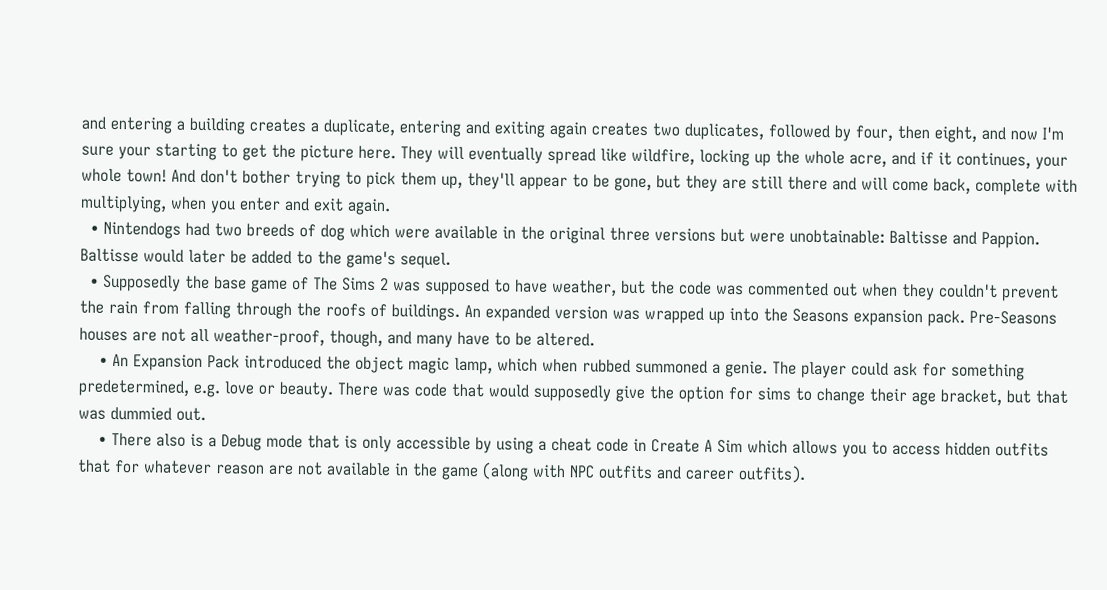and entering a building creates a duplicate, entering and exiting again creates two duplicates, followed by four, then eight, and now I'm sure your starting to get the picture here. They will eventually spread like wildfire, locking up the whole acre, and if it continues, your whole town! And don't bother trying to pick them up, they'll appear to be gone, but they are still there and will come back, complete with multiplying, when you enter and exit again.
  • Nintendogs had two breeds of dog which were available in the original three versions but were unobtainable: Baltisse and Pappion. Baltisse would later be added to the game's sequel.
  • Supposedly the base game of The Sims 2 was supposed to have weather, but the code was commented out when they couldn't prevent the rain from falling through the roofs of buildings. An expanded version was wrapped up into the Seasons expansion pack. Pre-Seasons houses are not all weather-proof, though, and many have to be altered.
    • An Expansion Pack introduced the object magic lamp, which when rubbed summoned a genie. The player could ask for something predetermined, e.g. love or beauty. There was code that would supposedly give the option for sims to change their age bracket, but that was dummied out.
    • There also is a Debug mode that is only accessible by using a cheat code in Create A Sim which allows you to access hidden outfits that for whatever reason are not available in the game (along with NPC outfits and career outfits).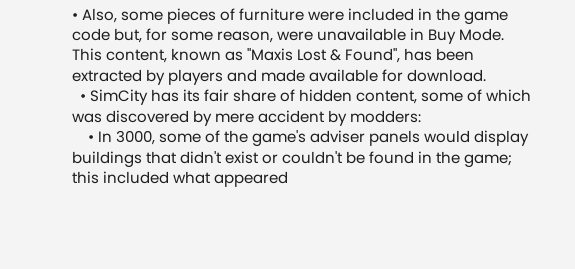• Also, some pieces of furniture were included in the game code but, for some reason, were unavailable in Buy Mode. This content, known as "Maxis Lost & Found", has been extracted by players and made available for download.
  • SimCity has its fair share of hidden content, some of which was discovered by mere accident by modders:
    • In 3000, some of the game's adviser panels would display buildings that didn't exist or couldn't be found in the game; this included what appeared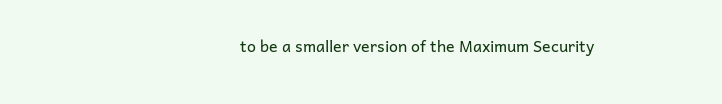to be a smaller version of the Maximum Security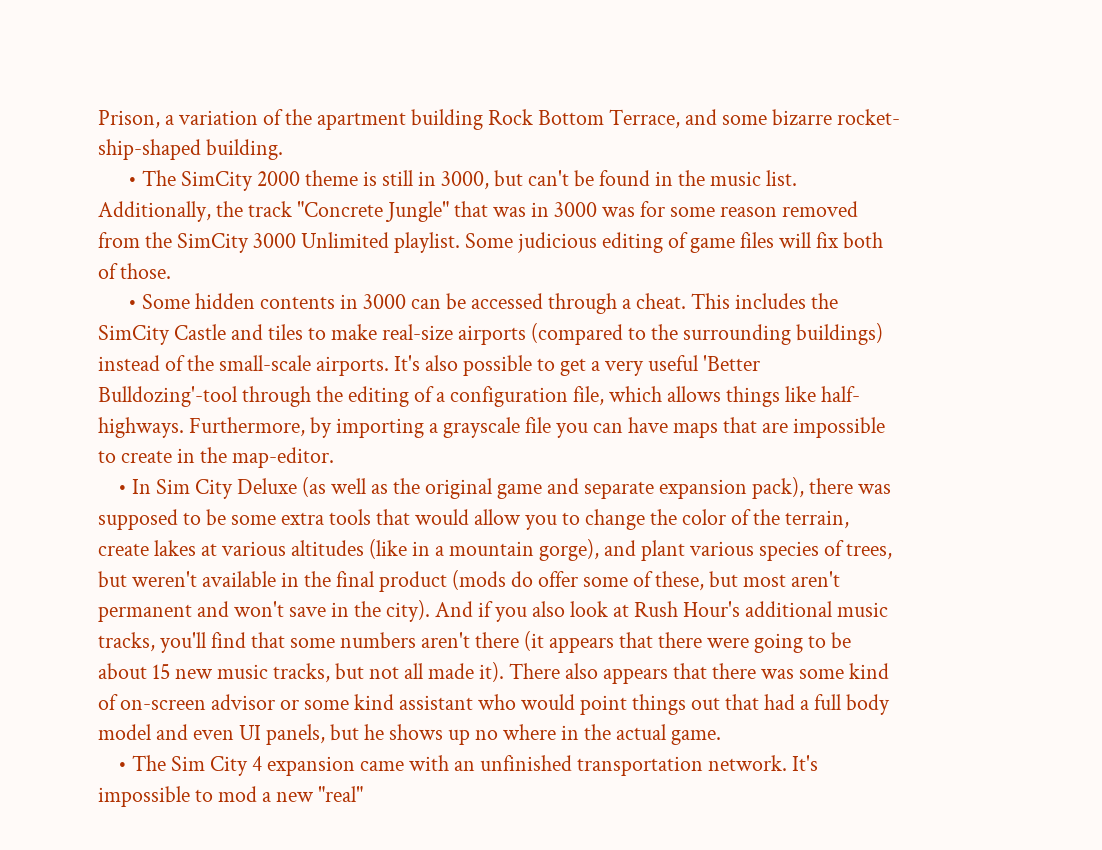Prison, a variation of the apartment building Rock Bottom Terrace, and some bizarre rocket-ship-shaped building.
      • The SimCity 2000 theme is still in 3000, but can't be found in the music list. Additionally, the track "Concrete Jungle" that was in 3000 was for some reason removed from the SimCity 3000 Unlimited playlist. Some judicious editing of game files will fix both of those.
      • Some hidden contents in 3000 can be accessed through a cheat. This includes the SimCity Castle and tiles to make real-size airports (compared to the surrounding buildings) instead of the small-scale airports. It's also possible to get a very useful 'Better Bulldozing'-tool through the editing of a configuration file, which allows things like half-highways. Furthermore, by importing a grayscale file you can have maps that are impossible to create in the map-editor.
    • In Sim City Deluxe (as well as the original game and separate expansion pack), there was supposed to be some extra tools that would allow you to change the color of the terrain, create lakes at various altitudes (like in a mountain gorge), and plant various species of trees, but weren't available in the final product (mods do offer some of these, but most aren't permanent and won't save in the city). And if you also look at Rush Hour's additional music tracks, you'll find that some numbers aren't there (it appears that there were going to be about 15 new music tracks, but not all made it). There also appears that there was some kind of on-screen advisor or some kind assistant who would point things out that had a full body model and even UI panels, but he shows up no where in the actual game.
    • The Sim City 4 expansion came with an unfinished transportation network. It's impossible to mod a new "real"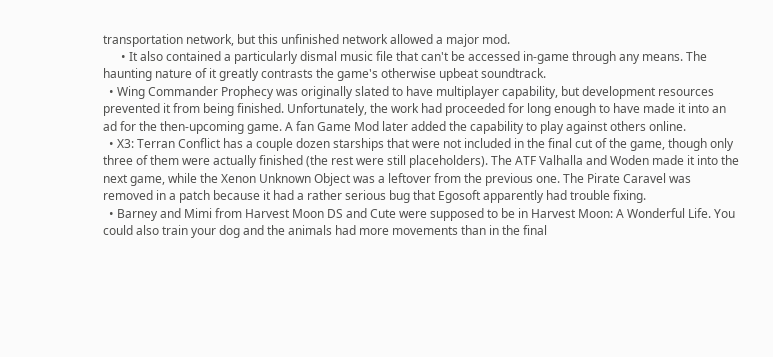transportation network, but this unfinished network allowed a major mod.
      • It also contained a particularly dismal music file that can't be accessed in-game through any means. The haunting nature of it greatly contrasts the game's otherwise upbeat soundtrack.
  • Wing Commander Prophecy was originally slated to have multiplayer capability, but development resources prevented it from being finished. Unfortunately, the work had proceeded for long enough to have made it into an ad for the then-upcoming game. A fan Game Mod later added the capability to play against others online.
  • X3: Terran Conflict has a couple dozen starships that were not included in the final cut of the game, though only three of them were actually finished (the rest were still placeholders). The ATF Valhalla and Woden made it into the next game, while the Xenon Unknown Object was a leftover from the previous one. The Pirate Caravel was removed in a patch because it had a rather serious bug that Egosoft apparently had trouble fixing.
  • Barney and Mimi from Harvest Moon DS and Cute were supposed to be in Harvest Moon: A Wonderful Life. You could also train your dog and the animals had more movements than in the final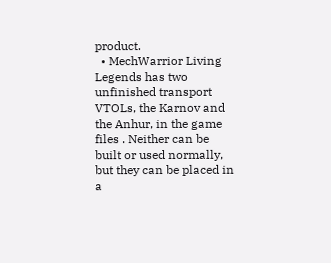product.
  • MechWarrior Living Legends has two unfinished transport VTOLs, the Karnov and the Anhur, in the game files . Neither can be built or used normally, but they can be placed in a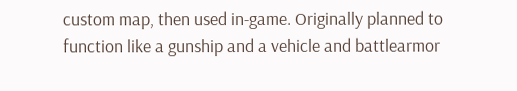custom map, then used in-game. Originally planned to function like a gunship and a vehicle and battlearmor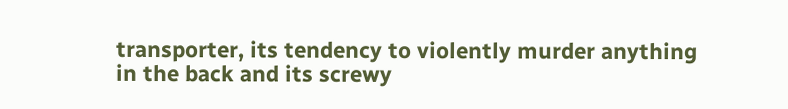transporter, its tendency to violently murder anything in the back and its screwy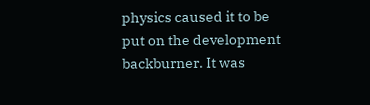physics caused it to be put on the development backburner. It was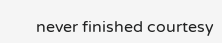never finished courtesy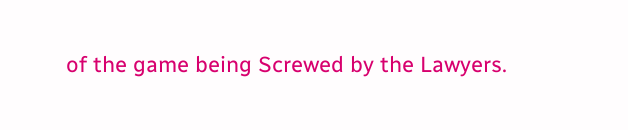of the game being Screwed by the Lawyers.